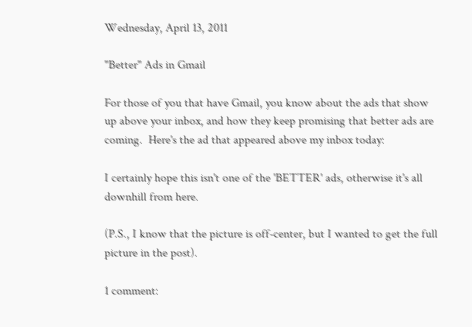Wednesday, April 13, 2011

"Better" Ads in Gmail

For those of you that have Gmail, you know about the ads that show up above your inbox, and how they keep promising that better ads are coming.  Here's the ad that appeared above my inbox today:

I certainly hope this isn't one of the 'BETTER' ads, otherwise it's all downhill from here.

(P.S., I know that the picture is off-center, but I wanted to get the full picture in the post).

1 comment: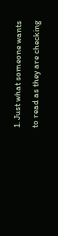1. Just what someone wants to read as they are checking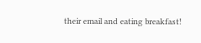their email and eating breakfast!